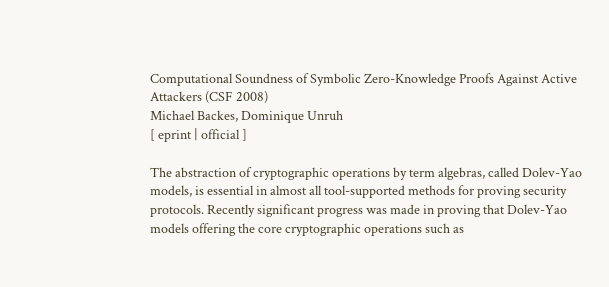Computational Soundness of Symbolic Zero-Knowledge Proofs Against Active Attackers (CSF 2008)
Michael Backes, Dominique Unruh
[ eprint | official ]

The abstraction of cryptographic operations by term algebras, called Dolev-Yao models, is essential in almost all tool-supported methods for proving security protocols. Recently significant progress was made in proving that Dolev-Yao models offering the core cryptographic operations such as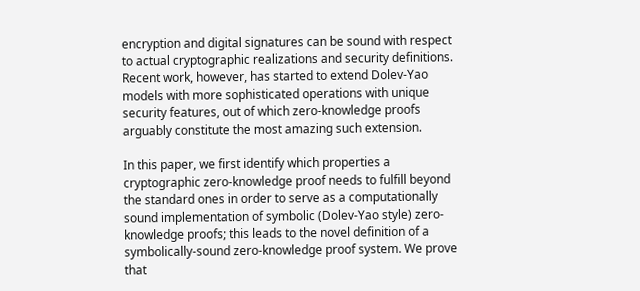encryption and digital signatures can be sound with respect to actual cryptographic realizations and security definitions. Recent work, however, has started to extend Dolev-Yao models with more sophisticated operations with unique security features, out of which zero-knowledge proofs arguably constitute the most amazing such extension.

In this paper, we first identify which properties a cryptographic zero-knowledge proof needs to fulfill beyond the standard ones in order to serve as a computationally sound implementation of symbolic (Dolev-Yao style) zero-knowledge proofs; this leads to the novel definition of a symbolically-sound zero-knowledge proof system. We prove that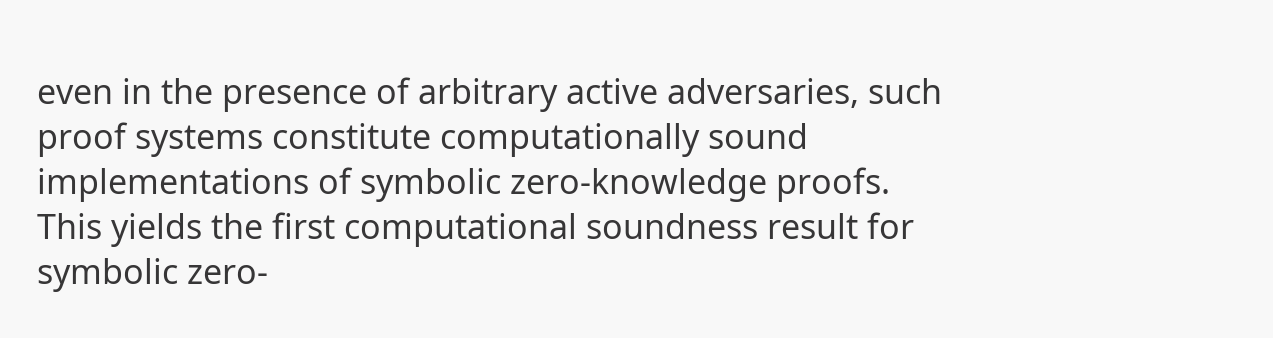even in the presence of arbitrary active adversaries, such proof systems constitute computationally sound implementations of symbolic zero-knowledge proofs. This yields the first computational soundness result for symbolic zero-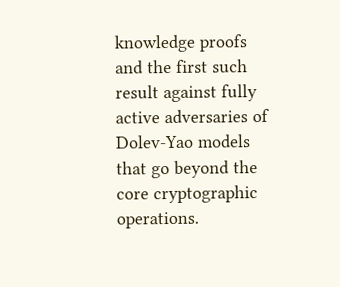knowledge proofs and the first such result against fully active adversaries of Dolev-Yao models that go beyond the core cryptographic operations.